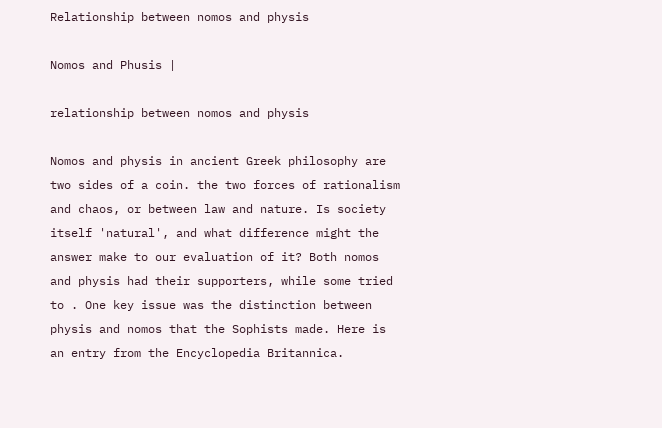Relationship between nomos and physis

Nomos and Phusis |

relationship between nomos and physis

Nomos and physis in ancient Greek philosophy are two sides of a coin. the two forces of rationalism and chaos, or between law and nature. Is society itself 'natural', and what difference might the answer make to our evaluation of it? Both nomos and physis had their supporters, while some tried to . One key issue was the distinction between physis and nomos that the Sophists made. Here is an entry from the Encyclopedia Britannica.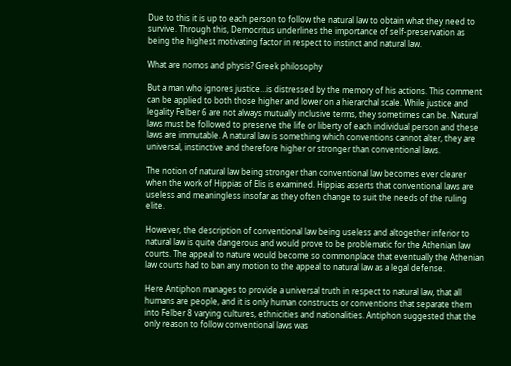Due to this it is up to each person to follow the natural law to obtain what they need to survive. Through this, Democritus underlines the importance of self-preservation as being the highest motivating factor in respect to instinct and natural law.

What are nomos and physis? Greek philosophy

But a man who ignores justice…is distressed by the memory of his actions. This comment can be applied to both those higher and lower on a hierarchal scale. While justice and legality Felber 6 are not always mutually inclusive terms, they sometimes can be. Natural laws must be followed to preserve the life or liberty of each individual person and these laws are immutable. A natural law is something which conventions cannot alter, they are universal, instinctive and therefore higher or stronger than conventional laws.

The notion of natural law being stronger than conventional law becomes ever clearer when the work of Hippias of Elis is examined. Hippias asserts that conventional laws are useless and meaningless insofar as they often change to suit the needs of the ruling elite.

However, the description of conventional law being useless and altogether inferior to natural law is quite dangerous and would prove to be problematic for the Athenian law courts. The appeal to nature would become so commonplace that eventually the Athenian law courts had to ban any motion to the appeal to natural law as a legal defense.

Here Antiphon manages to provide a universal truth in respect to natural law, that all humans are people, and it is only human constructs or conventions that separate them into Felber 8 varying cultures, ethnicities and nationalities. Antiphon suggested that the only reason to follow conventional laws was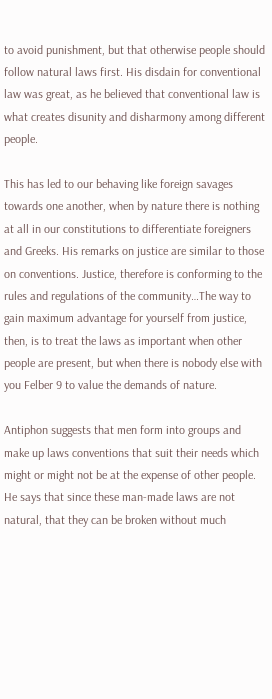to avoid punishment, but that otherwise people should follow natural laws first. His disdain for conventional law was great, as he believed that conventional law is what creates disunity and disharmony among different people.

This has led to our behaving like foreign savages towards one another, when by nature there is nothing at all in our constitutions to differentiate foreigners and Greeks. His remarks on justice are similar to those on conventions. Justice, therefore is conforming to the rules and regulations of the community…The way to gain maximum advantage for yourself from justice, then, is to treat the laws as important when other people are present, but when there is nobody else with you Felber 9 to value the demands of nature.

Antiphon suggests that men form into groups and make up laws conventions that suit their needs which might or might not be at the expense of other people. He says that since these man-made laws are not natural, that they can be broken without much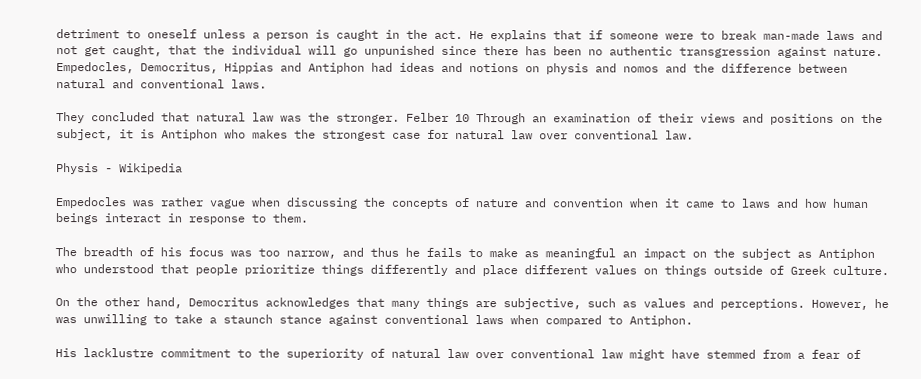detriment to oneself unless a person is caught in the act. He explains that if someone were to break man-made laws and not get caught, that the individual will go unpunished since there has been no authentic transgression against nature. Empedocles, Democritus, Hippias and Antiphon had ideas and notions on physis and nomos and the difference between natural and conventional laws.

They concluded that natural law was the stronger. Felber 10 Through an examination of their views and positions on the subject, it is Antiphon who makes the strongest case for natural law over conventional law.

Physis - Wikipedia

Empedocles was rather vague when discussing the concepts of nature and convention when it came to laws and how human beings interact in response to them.

The breadth of his focus was too narrow, and thus he fails to make as meaningful an impact on the subject as Antiphon who understood that people prioritize things differently and place different values on things outside of Greek culture.

On the other hand, Democritus acknowledges that many things are subjective, such as values and perceptions. However, he was unwilling to take a staunch stance against conventional laws when compared to Antiphon.

His lacklustre commitment to the superiority of natural law over conventional law might have stemmed from a fear of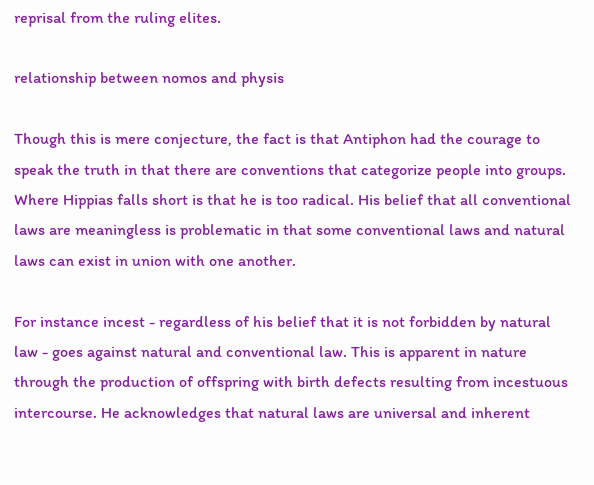reprisal from the ruling elites.

relationship between nomos and physis

Though this is mere conjecture, the fact is that Antiphon had the courage to speak the truth in that there are conventions that categorize people into groups. Where Hippias falls short is that he is too radical. His belief that all conventional laws are meaningless is problematic in that some conventional laws and natural laws can exist in union with one another.

For instance incest - regardless of his belief that it is not forbidden by natural law - goes against natural and conventional law. This is apparent in nature through the production of offspring with birth defects resulting from incestuous intercourse. He acknowledges that natural laws are universal and inherent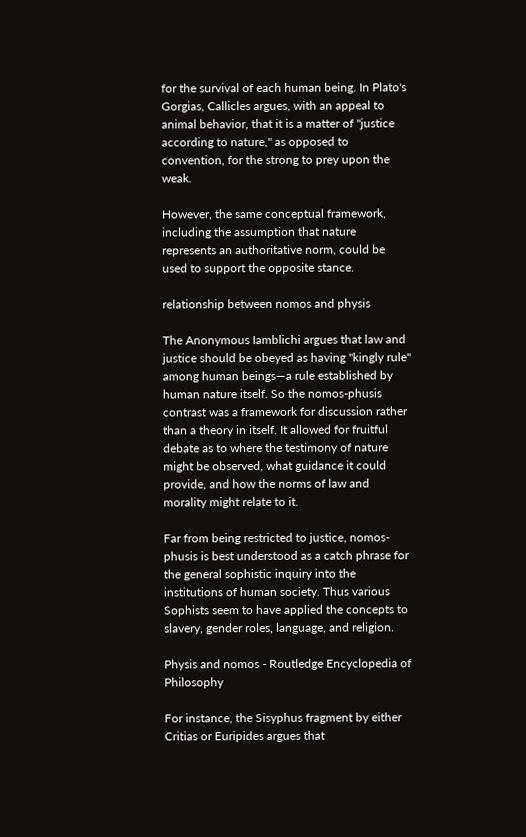for the survival of each human being. In Plato's Gorgias, Callicles argues, with an appeal to animal behavior, that it is a matter of "justice according to nature," as opposed to convention, for the strong to prey upon the weak.

However, the same conceptual framework, including the assumption that nature represents an authoritative norm, could be used to support the opposite stance.

relationship between nomos and physis

The Anonymous Iamblichi argues that law and justice should be obeyed as having "kingly rule" among human beings—a rule established by human nature itself. So the nomos-phusis contrast was a framework for discussion rather than a theory in itself. It allowed for fruitful debate as to where the testimony of nature might be observed, what guidance it could provide, and how the norms of law and morality might relate to it.

Far from being restricted to justice, nomos-phusis is best understood as a catch phrase for the general sophistic inquiry into the institutions of human society. Thus various Sophists seem to have applied the concepts to slavery, gender roles, language, and religion.

Physis and nomos - Routledge Encyclopedia of Philosophy

For instance, the Sisyphus fragment by either Critias or Euripides argues that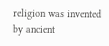religion was invented by ancient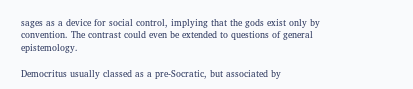sages as a device for social control, implying that the gods exist only by convention. The contrast could even be extended to questions of general epistemology.

Democritus usually classed as a pre-Socratic, but associated by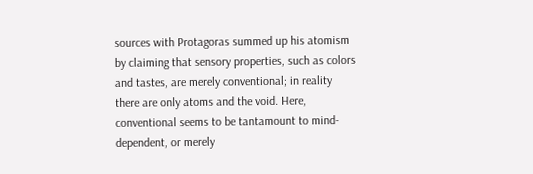sources with Protagoras summed up his atomism by claiming that sensory properties, such as colors and tastes, are merely conventional; in reality there are only atoms and the void. Here, conventional seems to be tantamount to mind-dependent, or merely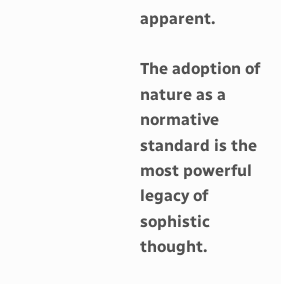apparent.

The adoption of nature as a normative standard is the most powerful legacy of sophistic thought.